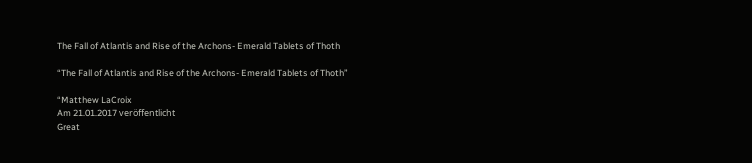The Fall of Atlantis and Rise of the Archons- Emerald Tablets of Thoth

“The Fall of Atlantis and Rise of the Archons- Emerald Tablets of Thoth”

“Matthew LaCroix
Am 21.01.2017 veröffentlicht
Great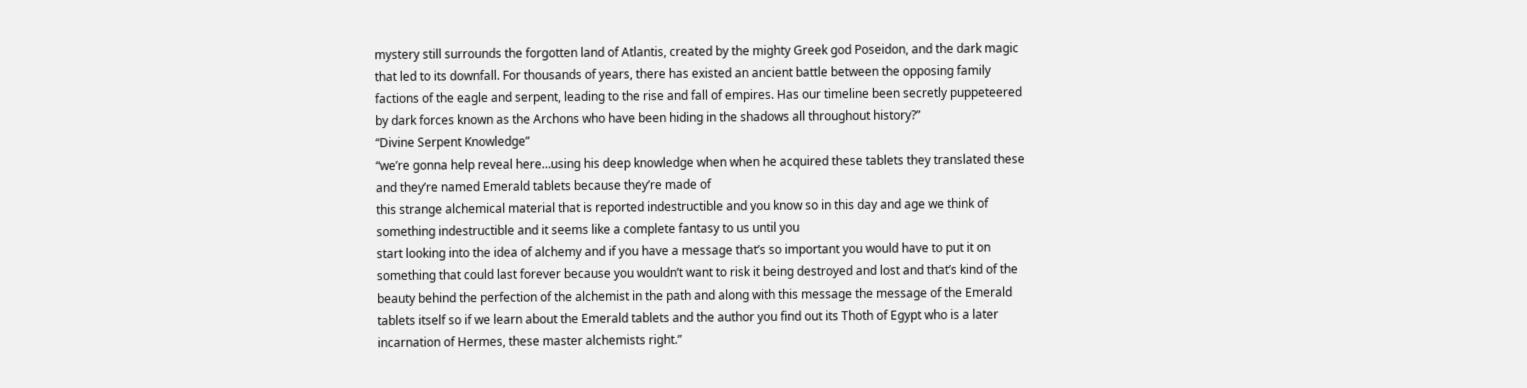mystery still surrounds the forgotten land of Atlantis, created by the mighty Greek god Poseidon, and the dark magic that led to its downfall. For thousands of years, there has existed an ancient battle between the opposing family factions of the eagle and serpent, leading to the rise and fall of empires. Has our timeline been secretly puppeteered by dark forces known as the Archons who have been hiding in the shadows all throughout history?”
“Divine Serpent Knowledge”
“we’re gonna help reveal here…using his deep knowledge when when he acquired these tablets they translated these and they’re named Emerald tablets because they’re made of
this strange alchemical material that is reported indestructible and you know so in this day and age we think of something indestructible and it seems like a complete fantasy to us until you
start looking into the idea of alchemy and if you have a message that’s so important you would have to put it on something that could last forever because you wouldn’t want to risk it being destroyed and lost and that’s kind of the beauty behind the perfection of the alchemist in the path and along with this message the message of the Emerald tablets itself so if we learn about the Emerald tablets and the author you find out its Thoth of Egypt who is a later incarnation of Hermes, these master alchemists right.”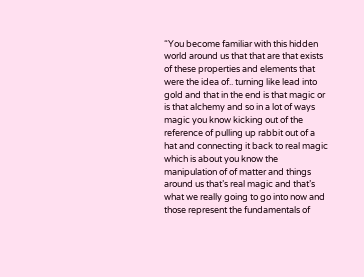“You become familiar with this hidden world around us that that are that exists of these properties and elements that were the idea of.. turning like lead into gold and that in the end is that magic or is that alchemy and so in a lot of ways magic you know kicking out of the reference of pulling up rabbit out of a hat and connecting it back to real magic which is about you know the
manipulation of of matter and things around us that’s real magic and that’s what we really going to go into now and those represent the fundamentals of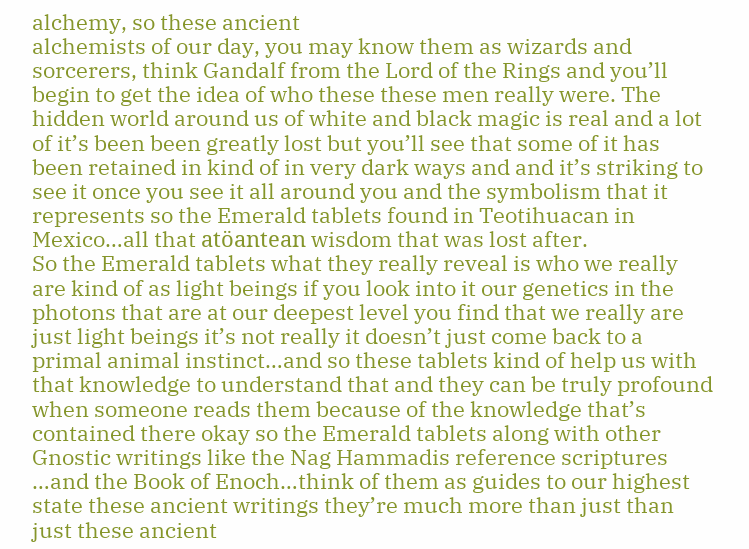alchemy, so these ancient
alchemists of our day, you may know them as wizards and sorcerers, think Gandalf from the Lord of the Rings and you’ll begin to get the idea of who these these men really were. The hidden world around us of white and black magic is real and a lot of it’s been been greatly lost but you’ll see that some of it has been retained in kind of in very dark ways and and it’s striking to see it once you see it all around you and the symbolism that it represents so the Emerald tablets found in Teotihuacan in Mexico…all that atöantean wisdom that was lost after.
So the Emerald tablets what they really reveal is who we really are kind of as light beings if you look into it our genetics in the photons that are at our deepest level you find that we really are just light beings it’s not really it doesn’t just come back to a primal animal instinct…and so these tablets kind of help us with that knowledge to understand that and they can be truly profound when someone reads them because of the knowledge that’s contained there okay so the Emerald tablets along with other Gnostic writings like the Nag Hammadis reference scriptures …and the Book of Enoch…think of them as guides to our highest state these ancient writings they’re much more than just than just these ancient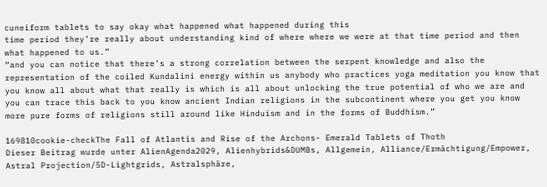cuneiform tablets to say okay what happened what happened during this
time period they’re really about understanding kind of where where we were at that time period and then what happened to us.”
“and you can notice that there’s a strong correlation between the serpent knowledge and also the representation of the coiled Kundalini energy within us anybody who practices yoga meditation you know that you know all about what that really is which is all about unlocking the true potential of who we are and you can trace this back to you know ancient Indian religions in the subcontinent where you get you know more pure forms of religions still around like Hinduism and in the forms of Buddhism.”

169810cookie-checkThe Fall of Atlantis and Rise of the Archons- Emerald Tablets of Thoth
Dieser Beitrag wurde unter AlienAgenda2029, Alienhybrids&DUMBs, Allgemein, Alliance/Ermächtigung/Empower, Astral Projection/5D-Lightgrids, Astralsphäre,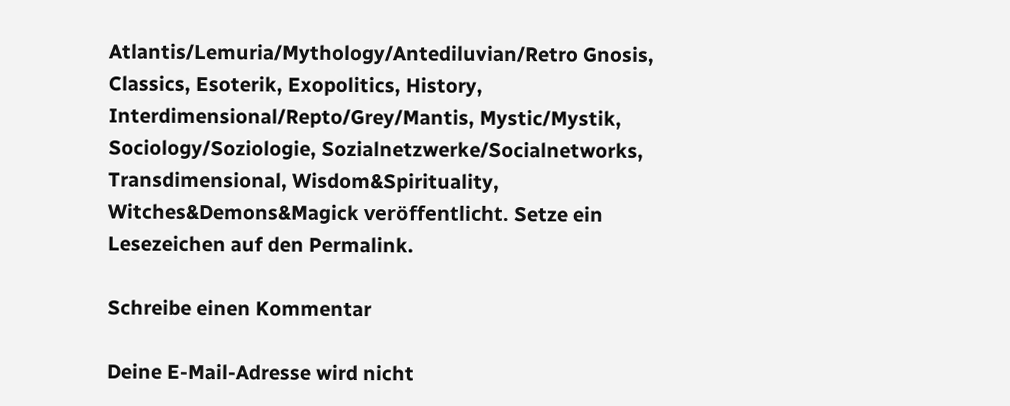Atlantis/Lemuria/Mythology/Antediluvian/Retro Gnosis, Classics, Esoterik, Exopolitics, History, Interdimensional/Repto/Grey/Mantis, Mystic/Mystik, Sociology/Soziologie, Sozialnetzwerke/Socialnetworks, Transdimensional, Wisdom&Spirituality, Witches&Demons&Magick veröffentlicht. Setze ein Lesezeichen auf den Permalink.

Schreibe einen Kommentar

Deine E-Mail-Adresse wird nicht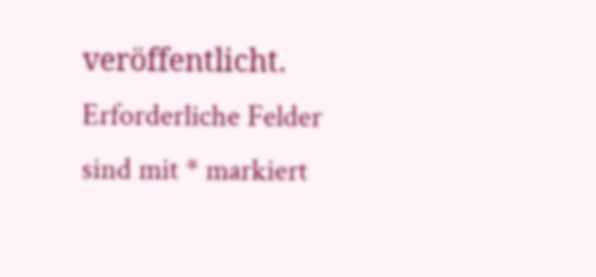veröffentlicht. Erforderliche Felder sind mit * markiert